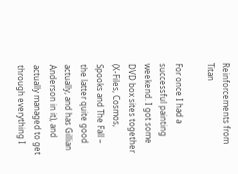Reinforcements from Titan

For once I had a successful painting weekend. I got some DVD box sites together (X-Files, Cosmos, Spooks and The Fall – the latter quite good actually, and has Gillian Anderson in it), and actually managed to get through everything I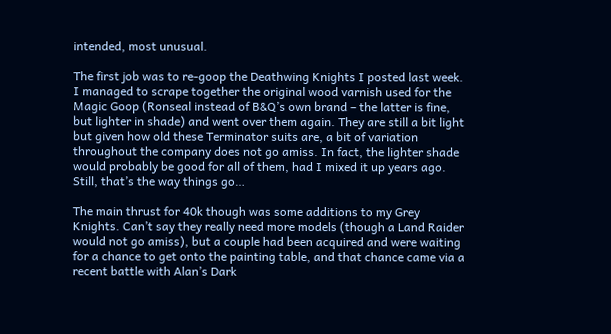intended, most unusual.

The first job was to re-goop the Deathwing Knights I posted last week. I managed to scrape together the original wood varnish used for the Magic Goop (Ronseal instead of B&Q’s own brand – the latter is fine, but lighter in shade) and went over them again. They are still a bit light but given how old these Terminator suits are, a bit of variation throughout the company does not go amiss. In fact, the lighter shade would probably be good for all of them, had I mixed it up years ago. Still, that’s the way things go…

The main thrust for 40k though was some additions to my Grey Knights. Can’t say they really need more models (though a Land Raider would not go amiss), but a couple had been acquired and were waiting for a chance to get onto the painting table, and that chance came via a recent battle with Alan’s Dark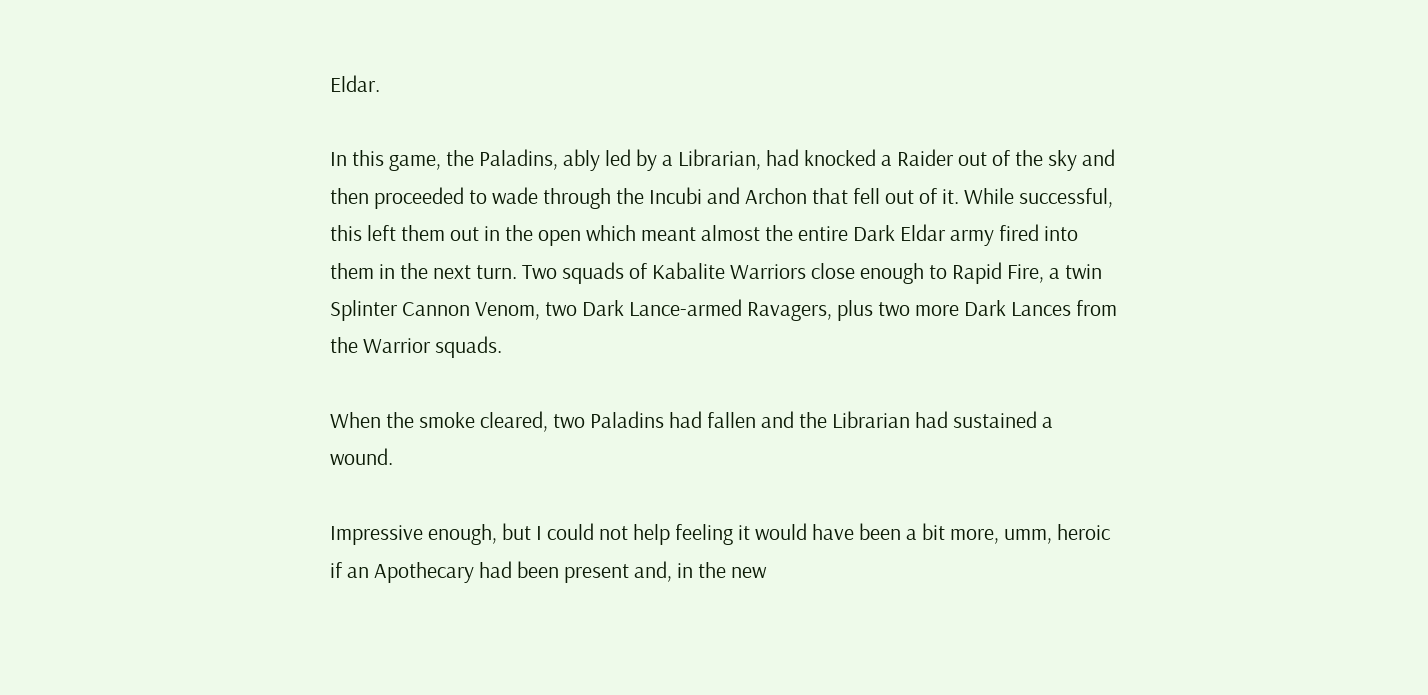Eldar.

In this game, the Paladins, ably led by a Librarian, had knocked a Raider out of the sky and then proceeded to wade through the Incubi and Archon that fell out of it. While successful, this left them out in the open which meant almost the entire Dark Eldar army fired into them in the next turn. Two squads of Kabalite Warriors close enough to Rapid Fire, a twin Splinter Cannon Venom, two Dark Lance-armed Ravagers, plus two more Dark Lances from the Warrior squads.

When the smoke cleared, two Paladins had fallen and the Librarian had sustained a wound.

Impressive enough, but I could not help feeling it would have been a bit more, umm, heroic if an Apothecary had been present and, in the new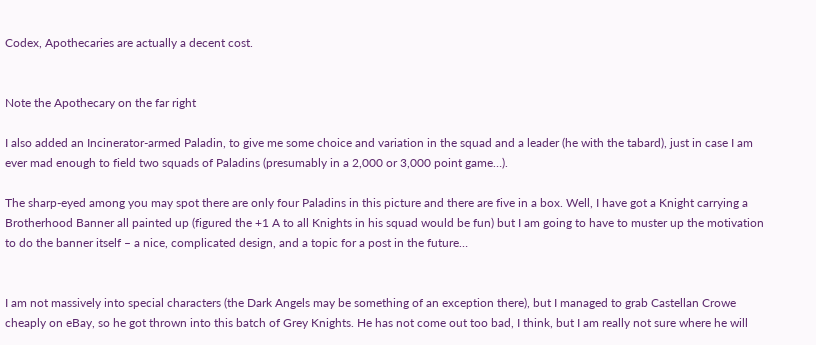Codex, Apothecaries are actually a decent cost.


Note the Apothecary on the far right

I also added an Incinerator-armed Paladin, to give me some choice and variation in the squad and a leader (he with the tabard), just in case I am ever mad enough to field two squads of Paladins (presumably in a 2,000 or 3,000 point game…).

The sharp-eyed among you may spot there are only four Paladins in this picture and there are five in a box. Well, I have got a Knight carrying a Brotherhood Banner all painted up (figured the +1 A to all Knights in his squad would be fun) but I am going to have to muster up the motivation to do the banner itself – a nice, complicated design, and a topic for a post in the future…


I am not massively into special characters (the Dark Angels may be something of an exception there), but I managed to grab Castellan Crowe cheaply on eBay, so he got thrown into this batch of Grey Knights. He has not come out too bad, I think, but I am really not sure where he will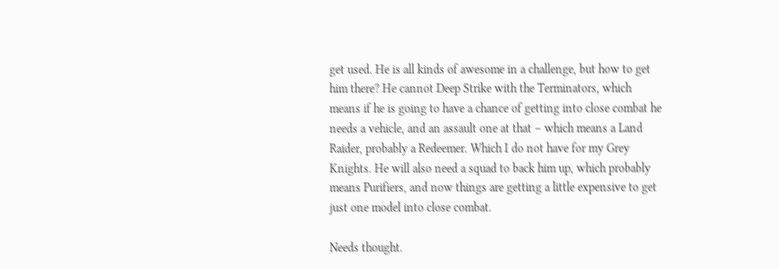get used. He is all kinds of awesome in a challenge, but how to get him there? He cannot Deep Strike with the Terminators, which means if he is going to have a chance of getting into close combat he needs a vehicle, and an assault one at that – which means a Land Raider, probably a Redeemer. Which I do not have for my Grey Knights. He will also need a squad to back him up, which probably means Purifiers, and now things are getting a little expensive to get just one model into close combat.

Needs thought.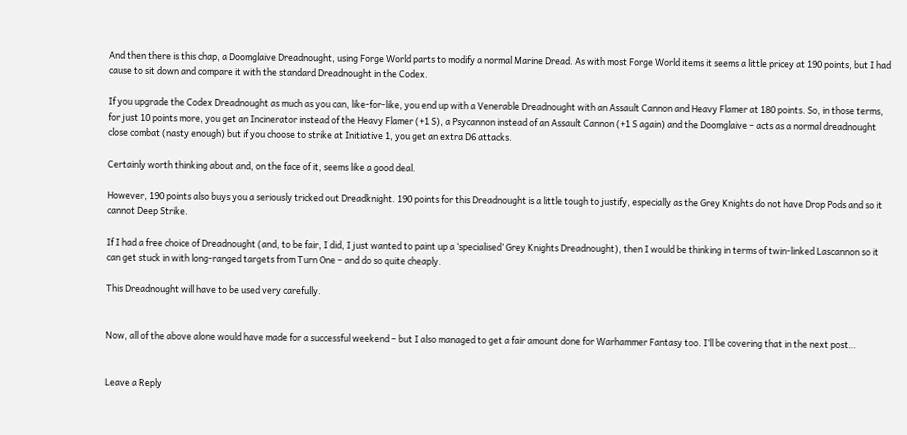And then there is this chap, a Doomglaive Dreadnought, using Forge World parts to modify a normal Marine Dread. As with most Forge World items it seems a little pricey at 190 points, but I had cause to sit down and compare it with the standard Dreadnought in the Codex.

If you upgrade the Codex Dreadnought as much as you can, like-for-like, you end up with a Venerable Dreadnought with an Assault Cannon and Heavy Flamer at 180 points. So, in those terms, for just 10 points more, you get an Incinerator instead of the Heavy Flamer (+1 S), a Psycannon instead of an Assault Cannon (+1 S again) and the Doomglaive – acts as a normal dreadnought close combat (nasty enough) but if you choose to strike at Initiative 1, you get an extra D6 attacks.

Certainly worth thinking about and, on the face of it, seems like a good deal.

However, 190 points also buys you a seriously tricked out Dreadknight. 190 points for this Dreadnought is a little tough to justify, especially as the Grey Knights do not have Drop Pods and so it cannot Deep Strike.

If I had a free choice of Dreadnought (and, to be fair, I did, I just wanted to paint up a ‘specialised’ Grey Knights Dreadnought), then I would be thinking in terms of twin-linked Lascannon so it can get stuck in with long-ranged targets from Turn One – and do so quite cheaply.

This Dreadnought will have to be used very carefully.


Now, all of the above alone would have made for a successful weekend – but I also managed to get a fair amount done for Warhammer Fantasy too. I’ll be covering that in the next post…


Leave a Reply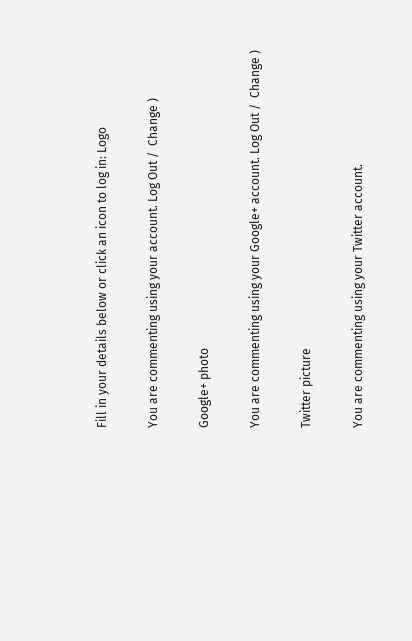Fill in your details below or click an icon to log in: Logo

You are commenting using your account. Log Out /  Change )

Google+ photo

You are commenting using your Google+ account. Log Out /  Change )

Twitter picture

You are commenting using your Twitter account.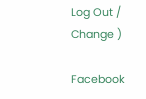Log Out /  Change )

Facebook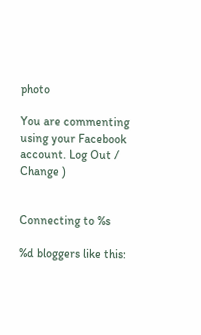photo

You are commenting using your Facebook account. Log Out /  Change )


Connecting to %s

%d bloggers like this: